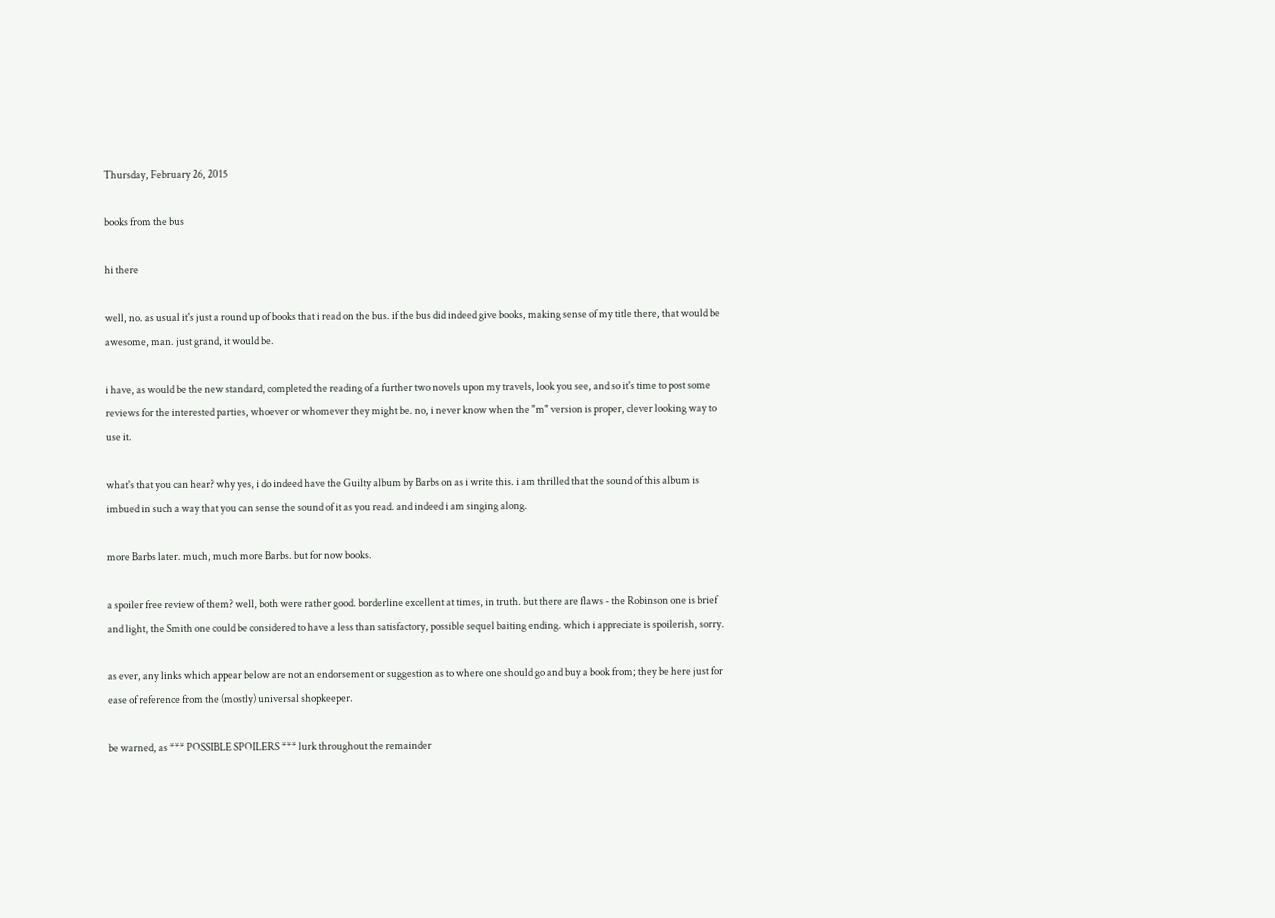Thursday, February 26, 2015

books from the bus

hi there

well, no. as usual it's just a round up of books that i read on the bus. if the bus did indeed give books, making sense of my title there, that would be awesome, man. just grand, it would be.

i have, as would be the new standard, completed the reading of a further two novels upon my travels, look you see, and so it's time to post some reviews for the interested parties, whoever or whomever they might be. no, i never know when the "m" version is proper, clever looking way to use it.

what's that you can hear? why yes, i do indeed have the Guilty album by Barbs on as i write this. i am thrilled that the sound of this album is imbued in such a way that you can sense the sound of it as you read. and indeed i am singing along.

more Barbs later. much, much more Barbs. but for now books.

a spoiler free review of them? well, both were rather good. borderline excellent at times, in truth. but there are flaws - the Robinson one is brief and light, the Smith one could be considered to have a less than satisfactory, possible sequel baiting ending. which i appreciate is spoilerish, sorry.

as ever, any links which appear below are not an endorsement or suggestion as to where one should go and buy a book from; they be here just for ease of reference from the (mostly) universal shopkeeper.

be warned, as *** POSSIBLE SPOILERS *** lurk throughout the remainder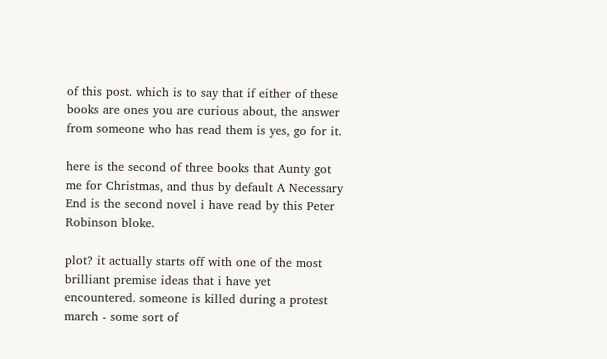of this post. which is to say that if either of these books are ones you are curious about, the answer from someone who has read them is yes, go for it.

here is the second of three books that Aunty got me for Christmas, and thus by default A Necessary End is the second novel i have read by this Peter Robinson bloke.

plot? it actually starts off with one of the most brilliant premise ideas that i have yet encountered. someone is killed during a protest march - some sort of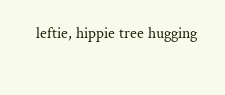leftie, hippie tree hugging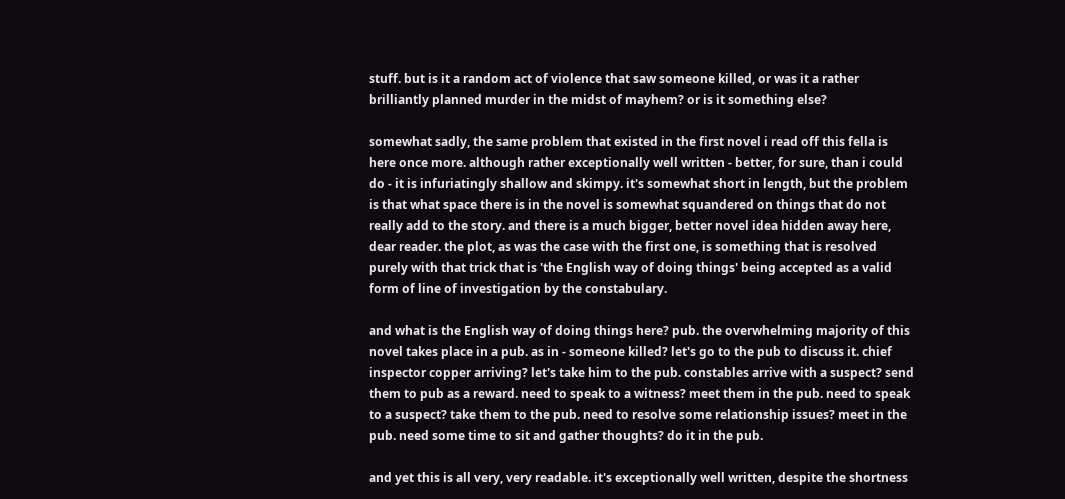stuff. but is it a random act of violence that saw someone killed, or was it a rather brilliantly planned murder in the midst of mayhem? or is it something else?

somewhat sadly, the same problem that existed in the first novel i read off this fella is here once more. although rather exceptionally well written - better, for sure, than i could do - it is infuriatingly shallow and skimpy. it's somewhat short in length, but the problem is that what space there is in the novel is somewhat squandered on things that do not really add to the story. and there is a much bigger, better novel idea hidden away here, dear reader. the plot, as was the case with the first one, is something that is resolved purely with that trick that is 'the English way of doing things' being accepted as a valid form of line of investigation by the constabulary.

and what is the English way of doing things here? pub. the overwhelming majority of this novel takes place in a pub. as in - someone killed? let's go to the pub to discuss it. chief inspector copper arriving? let's take him to the pub. constables arrive with a suspect? send them to pub as a reward. need to speak to a witness? meet them in the pub. need to speak to a suspect? take them to the pub. need to resolve some relationship issues? meet in the pub. need some time to sit and gather thoughts? do it in the pub.

and yet this is all very, very readable. it's exceptionally well written, despite the shortness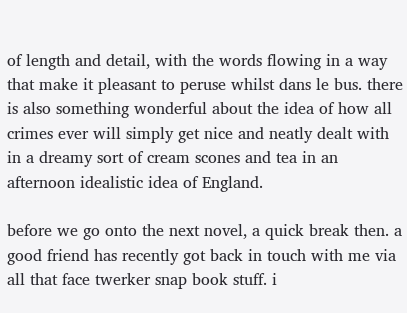of length and detail, with the words flowing in a way that make it pleasant to peruse whilst dans le bus. there is also something wonderful about the idea of how all crimes ever will simply get nice and neatly dealt with in a dreamy sort of cream scones and tea in an afternoon idealistic idea of England.

before we go onto the next novel, a quick break then. a good friend has recently got back in touch with me via all that face twerker snap book stuff. i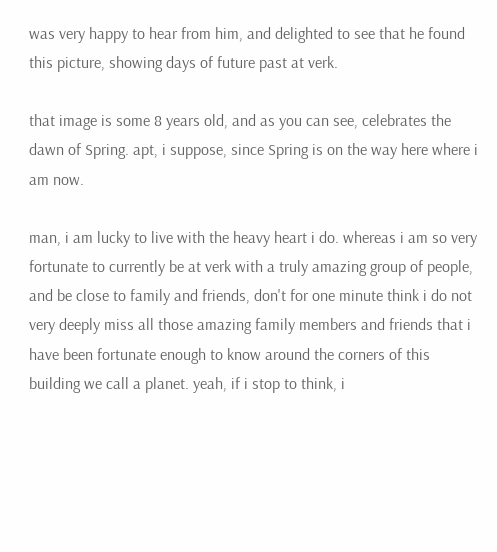was very happy to hear from him, and delighted to see that he found this picture, showing days of future past at verk.

that image is some 8 years old, and as you can see, celebrates the dawn of Spring. apt, i suppose, since Spring is on the way here where i am now.

man, i am lucky to live with the heavy heart i do. whereas i am so very fortunate to currently be at verk with a truly amazing group of people, and be close to family and friends, don't for one minute think i do not very deeply miss all those amazing family members and friends that i have been fortunate enough to know around the corners of this building we call a planet. yeah, if i stop to think, i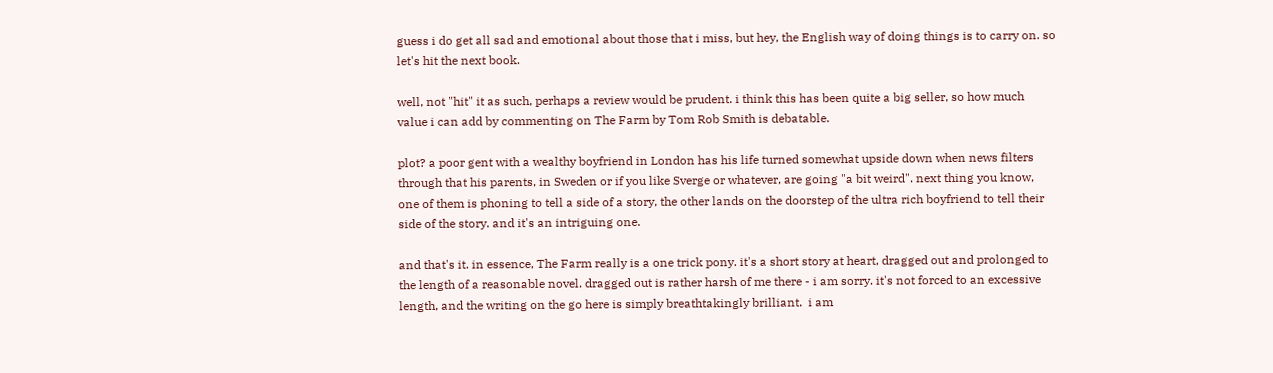guess i do get all sad and emotional about those that i miss, but hey, the English way of doing things is to carry on. so let's hit the next book.

well, not "hit" it as such, perhaps a review would be prudent. i think this has been quite a big seller, so how much value i can add by commenting on The Farm by Tom Rob Smith is debatable.

plot? a poor gent with a wealthy boyfriend in London has his life turned somewhat upside down when news filters through that his parents, in Sweden or if you like Sverge or whatever, are going "a bit weird". next thing you know, one of them is phoning to tell a side of a story, the other lands on the doorstep of the ultra rich boyfriend to tell their side of the story. and it's an intriguing one.

and that's it. in essence, The Farm really is a one trick pony. it's a short story at heart, dragged out and prolonged to the length of a reasonable novel. dragged out is rather harsh of me there - i am sorry. it's not forced to an excessive length, and the writing on the go here is simply breathtakingly brilliant.  i am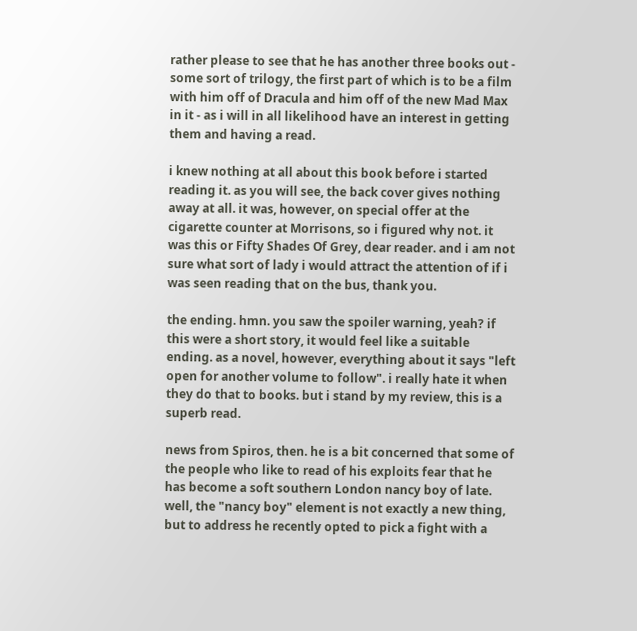rather please to see that he has another three books out - some sort of trilogy, the first part of which is to be a film with him off of Dracula and him off of the new Mad Max in it - as i will in all likelihood have an interest in getting them and having a read.

i knew nothing at all about this book before i started reading it. as you will see, the back cover gives nothing away at all. it was, however, on special offer at the cigarette counter at Morrisons, so i figured why not. it was this or Fifty Shades Of Grey, dear reader. and i am not sure what sort of lady i would attract the attention of if i was seen reading that on the bus, thank you.

the ending. hmn. you saw the spoiler warning, yeah? if this were a short story, it would feel like a suitable ending. as a novel, however, everything about it says "left open for another volume to follow". i really hate it when they do that to books. but i stand by my review, this is a superb read.

news from Spiros, then. he is a bit concerned that some of the people who like to read of his exploits fear that he has become a soft southern London nancy boy of late. well, the "nancy boy" element is not exactly a new thing, but to address he recently opted to pick a fight with a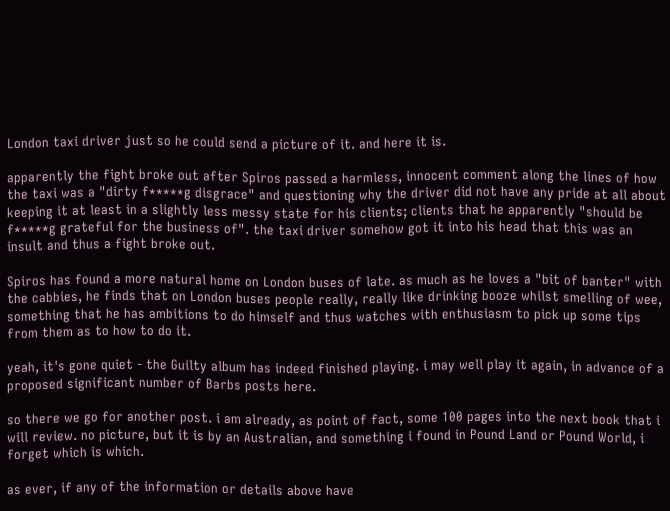London taxi driver just so he could send a picture of it. and here it is.

apparently the fight broke out after Spiros passed a harmless, innocent comment along the lines of how the taxi was a "dirty f*****g disgrace" and questioning why the driver did not have any pride at all about keeping it at least in a slightly less messy state for his clients; clients that he apparently "should be f*****g grateful for the business of". the taxi driver somehow got it into his head that this was an insult and thus a fight broke out.

Spiros has found a more natural home on London buses of late. as much as he loves a "bit of banter" with the cabbies, he finds that on London buses people really, really like drinking booze whilst smelling of wee, something that he has ambitions to do himself and thus watches with enthusiasm to pick up some tips from them as to how to do it.

yeah, it's gone quiet - the Guilty album has indeed finished playing. i may well play it again, in advance of a proposed significant number of Barbs posts here.

so there we go for another post. i am already, as point of fact, some 100 pages into the next book that i will review. no picture, but it is by an Australian, and something i found in Pound Land or Pound World, i forget which is which.

as ever, if any of the information or details above have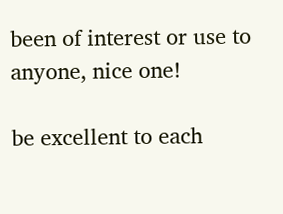been of interest or use to anyone, nice one!

be excellent to each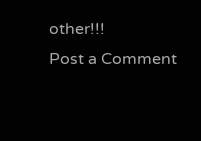other!!!
Post a Comment